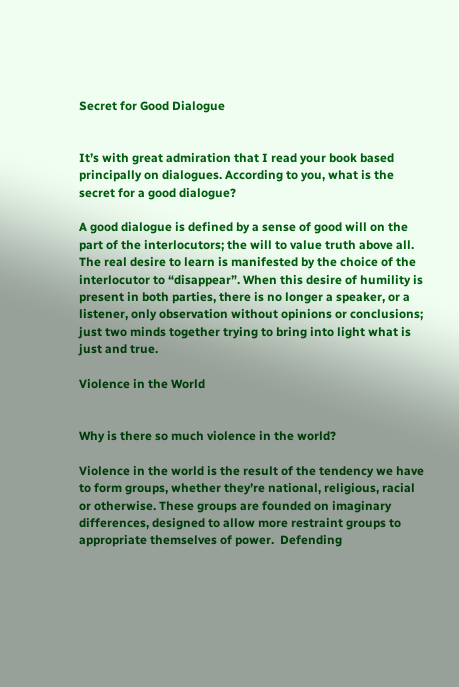Secret for Good Dialogue


It’s with great admiration that I read your book based principally on dialogues. According to you, what is the secret for a good dialogue?

A good dialogue is defined by a sense of good will on the part of the interlocutors; the will to value truth above all. The real desire to learn is manifested by the choice of the interlocutor to “disappear”. When this desire of humility is present in both parties, there is no longer a speaker, or a listener, only observation without opinions or conclusions; just two minds together trying to bring into light what is just and true.

Violence in the World


Why is there so much violence in the world?

Violence in the world is the result of the tendency we have to form groups, whether they’re national, religious, racial or otherwise. These groups are founded on imaginary differences, designed to allow more restraint groups to appropriate themselves of power.  Defending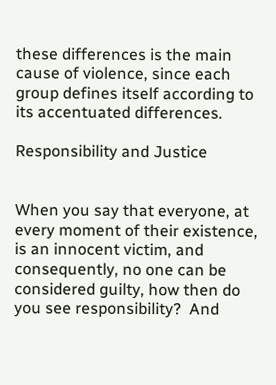these differences is the main cause of violence, since each group defines itself according to its accentuated differences.

Responsibility and Justice


When you say that everyone, at every moment of their existence, is an innocent victim, and consequently, no one can be considered guilty, how then do you see responsibility?  And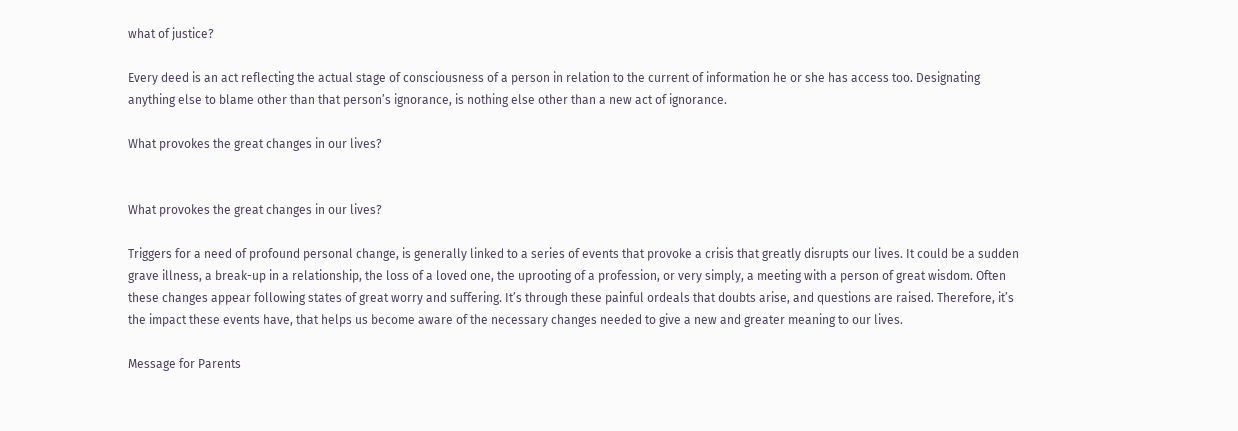what of justice?

Every deed is an act reflecting the actual stage of consciousness of a person in relation to the current of information he or she has access too. Designating anything else to blame other than that person’s ignorance, is nothing else other than a new act of ignorance.

What provokes the great changes in our lives?


What provokes the great changes in our lives?

Triggers for a need of profound personal change, is generally linked to a series of events that provoke a crisis that greatly disrupts our lives. It could be a sudden grave illness, a break-up in a relationship, the loss of a loved one, the uprooting of a profession, or very simply, a meeting with a person of great wisdom. Often these changes appear following states of great worry and suffering. It’s through these painful ordeals that doubts arise, and questions are raised. Therefore, it’s the impact these events have, that helps us become aware of the necessary changes needed to give a new and greater meaning to our lives.

Message for Parents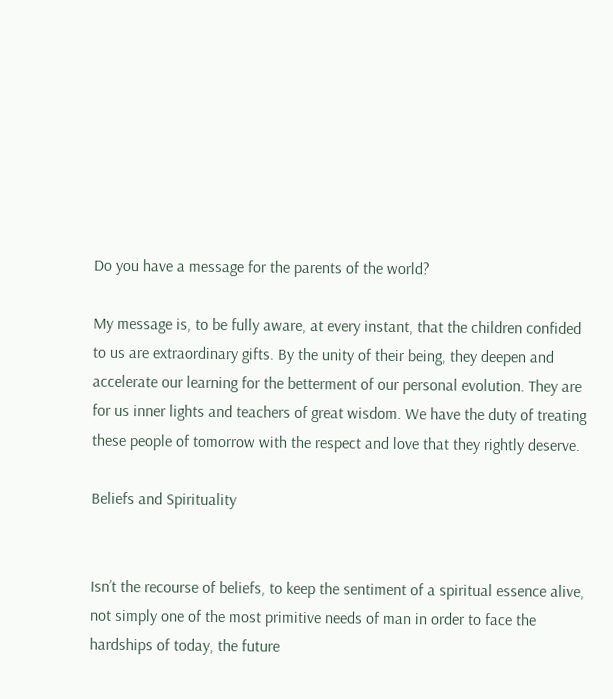Do you have a message for the parents of the world?

My message is, to be fully aware, at every instant, that the children confided to us are extraordinary gifts. By the unity of their being, they deepen and accelerate our learning for the betterment of our personal evolution. They are for us inner lights and teachers of great wisdom. We have the duty of treating these people of tomorrow with the respect and love that they rightly deserve.

Beliefs and Spirituality


Isn’t the recourse of beliefs, to keep the sentiment of a spiritual essence alive, not simply one of the most primitive needs of man in order to face the hardships of today, the future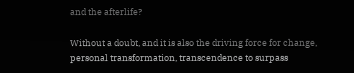and the afterlife?

Without a doubt, and it is also the driving force for change, personal transformation, transcendence to surpass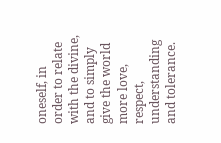oneself, in order to relate with the divine, and to simply give the world more love, respect, understanding and tolerance.